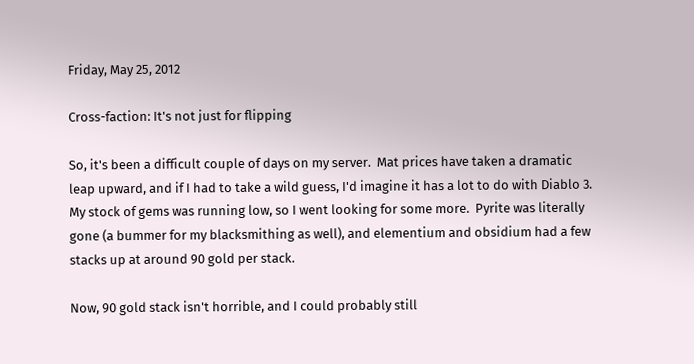Friday, May 25, 2012

Cross-faction: It's not just for flipping

So, it's been a difficult couple of days on my server.  Mat prices have taken a dramatic leap upward, and if I had to take a wild guess, I'd imagine it has a lot to do with Diablo 3.  My stock of gems was running low, so I went looking for some more.  Pyrite was literally gone (a bummer for my blacksmithing as well), and elementium and obsidium had a few stacks up at around 90 gold per stack.

Now, 90 gold stack isn't horrible, and I could probably still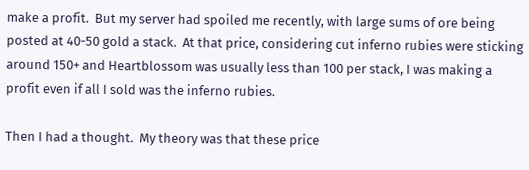make a profit.  But my server had spoiled me recently, with large sums of ore being posted at 40-50 gold a stack.  At that price, considering cut inferno rubies were sticking around 150+ and Heartblossom was usually less than 100 per stack, I was making a profit even if all I sold was the inferno rubies.

Then I had a thought.  My theory was that these price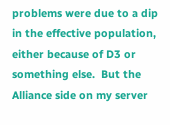problems were due to a dip in the effective population, either because of D3 or something else.  But the Alliance side on my server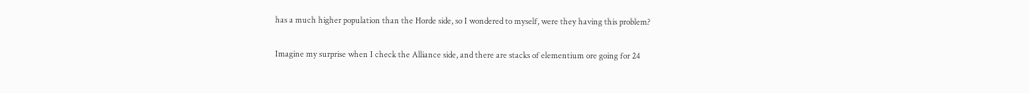has a much higher population than the Horde side, so I wondered to myself, were they having this problem?

Imagine my surprise when I check the Alliance side, and there are stacks of elementium ore going for 24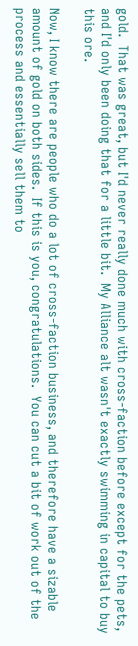gold.  That was great, but I'd never really done much with cross-faction before except for the pets, and I'd only been doing that for a little bit.  My Alliance alt wasn't exactly swimming in capital to buy this ore.

Now, I know there are people who do a lot of cross-faction business, and therefore have a sizable amount of gold on both sides.  If this is you, congratulations.  You can cut a bit of work out of the process and essentially sell them to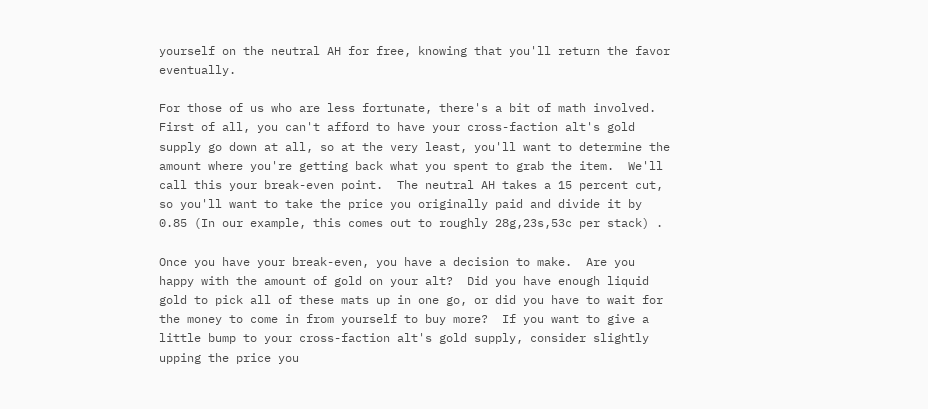yourself on the neutral AH for free, knowing that you'll return the favor eventually.

For those of us who are less fortunate, there's a bit of math involved.  First of all, you can't afford to have your cross-faction alt's gold supply go down at all, so at the very least, you'll want to determine the amount where you're getting back what you spent to grab the item.  We'll call this your break-even point.  The neutral AH takes a 15 percent cut, so you'll want to take the price you originally paid and divide it by 0.85 (In our example, this comes out to roughly 28g,23s,53c per stack) .

Once you have your break-even, you have a decision to make.  Are you happy with the amount of gold on your alt?  Did you have enough liquid gold to pick all of these mats up in one go, or did you have to wait for the money to come in from yourself to buy more?  If you want to give a little bump to your cross-faction alt's gold supply, consider slightly upping the price you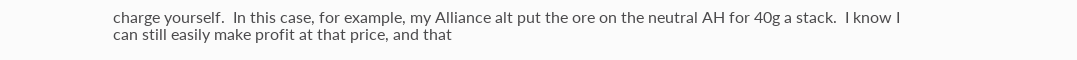charge yourself.  In this case, for example, my Alliance alt put the ore on the neutral AH for 40g a stack.  I know I can still easily make profit at that price, and that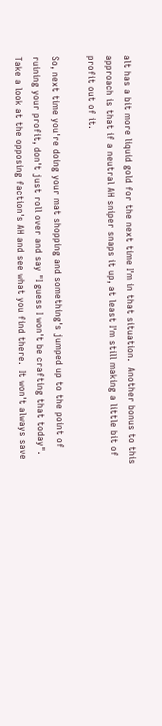alt has a bit more liquid gold for the next time I'm in that situation.  Another bonus to this approach is that if a neutral AH sniper snaps it up, at least I'm still making a little bit of profit out of it.

So, next time you're doing your mat shopping and something's jumped up to the point of ruining your profit, don't just roll over and say "I guess I won't be crafting that today".  Take a look at the opposing faction's AH and see what you find there.  It won't always save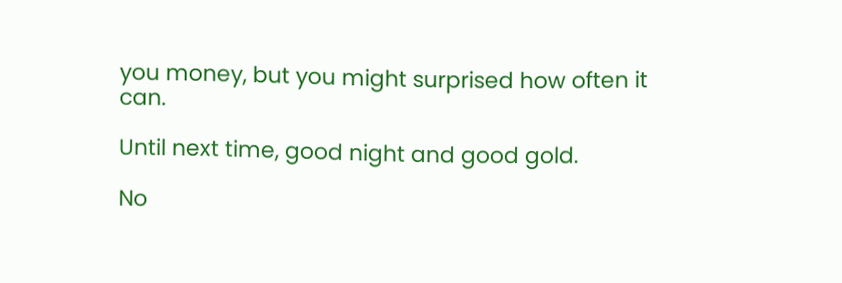you money, but you might surprised how often it can.

Until next time, good night and good gold.

No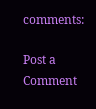comments:

Post a Comment